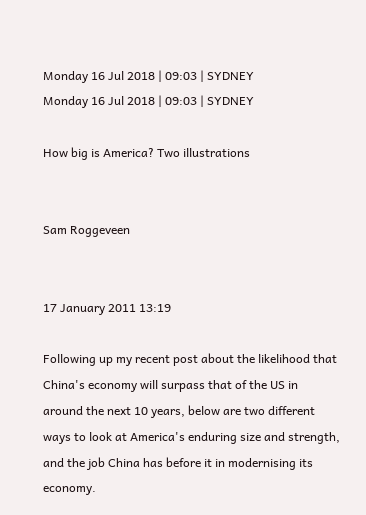Monday 16 Jul 2018 | 09:03 | SYDNEY
Monday 16 Jul 2018 | 09:03 | SYDNEY

How big is America? Two illustrations


Sam Roggeveen


17 January 2011 13:19

Following up my recent post about the likelihood that China's economy will surpass that of the US in around the next 10 years, below are two different ways to look at America's enduring size and strength, and the job China has before it in modernising its economy.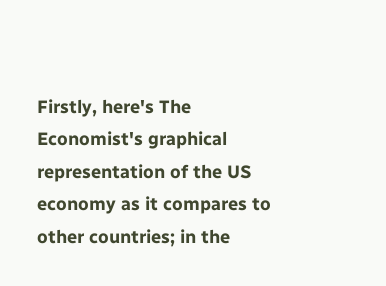Firstly, here's The Economist's graphical representation of the US economy as it compares to other countries; in the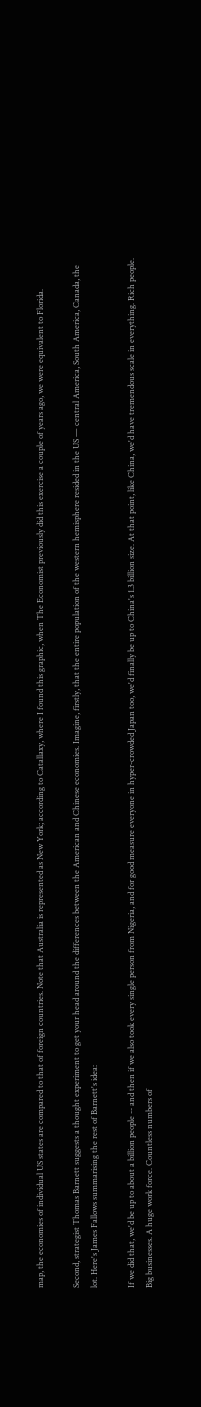map, the economies of individual US states are compared to that of foreign countries. Note that Australia is represented as New York; according to Catallaxy, where I found this graphic, when The Economist previously did this exercise a couple of years ago, we were equivalent to Florida.

Second, strategist Thomas Barnett suggests a thought experiment to get your head around the differences between the American and Chinese economies. Imagine, firstly, that the entire population of the western hemisphere resided in the US — central America, South America, Canada, the lot. Here's James Fallows summarising the rest of Barnett's idea:

If we did that, we'd be up to about a billion people -- and then if we also took every single person from Nigeria, and for good measure everyone in hyper-crowded Japan too, we'd finally be up to China's 1.3 billion size. At that point, like China, we'd have tremendous scale in everything. Rich people. Big businesses. A huge work force. Countless numbers of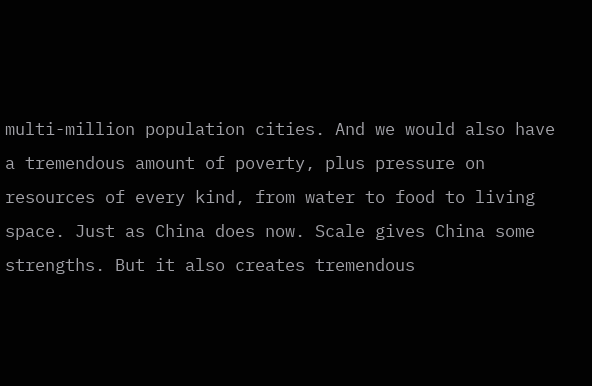multi-million population cities. And we would also have a tremendous amount of poverty, plus pressure on resources of every kind, from water to food to living space. Just as China does now. Scale gives China some strengths. But it also creates tremendous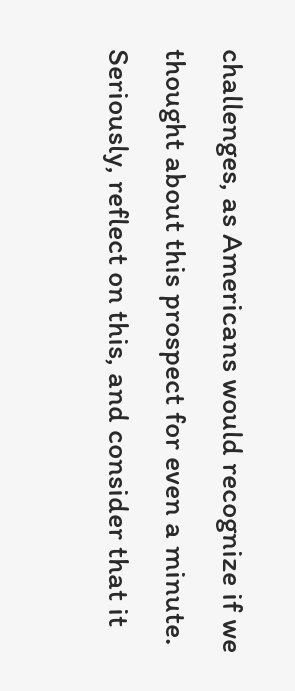challenges, as Americans would recognize if we thought about this prospect for even a minute. Seriously, reflect on this, and consider that it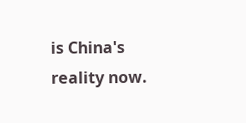is China's reality now.